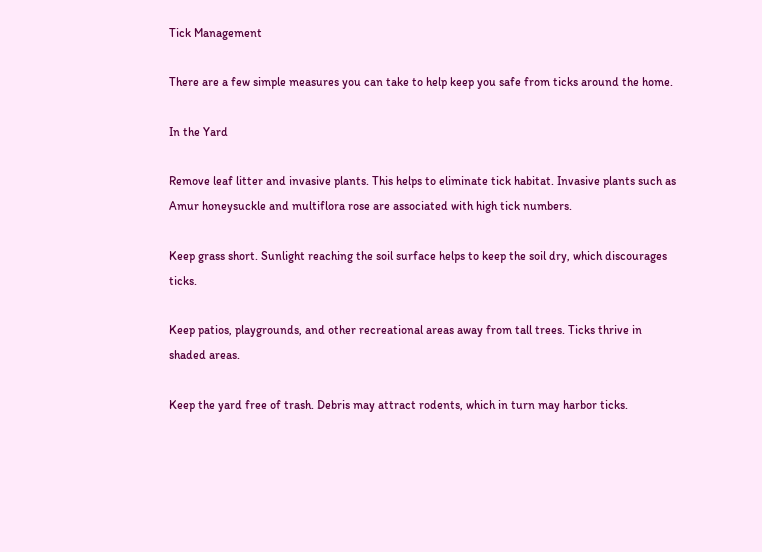Tick Management

There are a few simple measures you can take to help keep you safe from ticks around the home.

In the Yard

Remove leaf litter and invasive plants. This helps to eliminate tick habitat. Invasive plants such as Amur honeysuckle and multiflora rose are associated with high tick numbers.

Keep grass short. Sunlight reaching the soil surface helps to keep the soil dry, which discourages ticks.

Keep patios, playgrounds, and other recreational areas away from tall trees. Ticks thrive in shaded areas.

Keep the yard free of trash. Debris may attract rodents, which in turn may harbor ticks.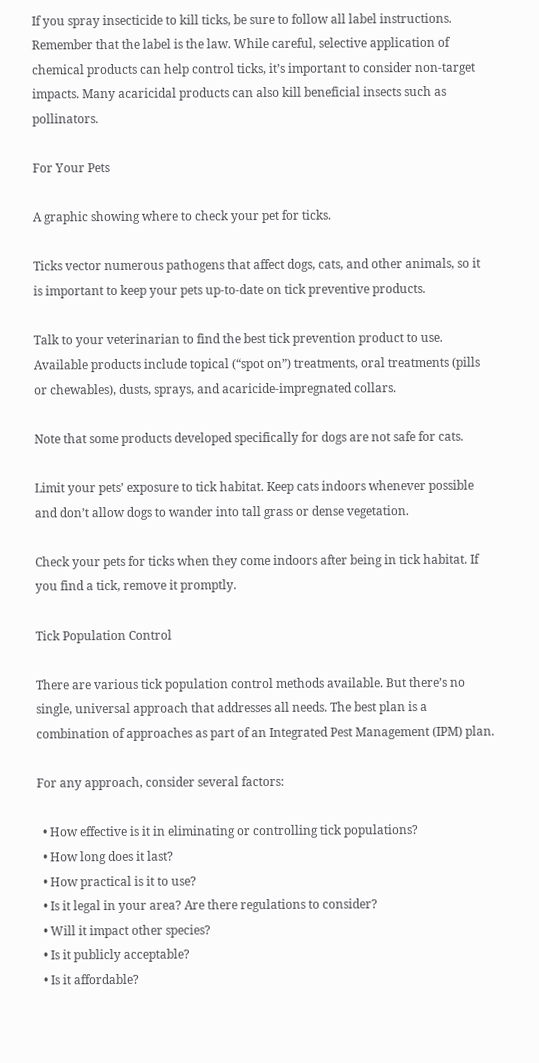If you spray insecticide to kill ticks, be sure to follow all label instructions. Remember that the label is the law. While careful, selective application of chemical products can help control ticks, it’s important to consider non-target impacts. Many acaricidal products can also kill beneficial insects such as pollinators.

For Your Pets

A graphic showing where to check your pet for ticks.

Ticks vector numerous pathogens that affect dogs, cats, and other animals, so it is important to keep your pets up-to-date on tick preventive products.

Talk to your veterinarian to find the best tick prevention product to use. Available products include topical (“spot on”) treatments, oral treatments (pills or chewables), dusts, sprays, and acaricide-impregnated collars.

Note that some products developed specifically for dogs are not safe for cats.

Limit your pets’ exposure to tick habitat. Keep cats indoors whenever possible and don’t allow dogs to wander into tall grass or dense vegetation.

Check your pets for ticks when they come indoors after being in tick habitat. If you find a tick, remove it promptly.

Tick Population Control

There are various tick population control methods available. But there’s no single, universal approach that addresses all needs. The best plan is a combination of approaches as part of an Integrated Pest Management (IPM) plan.

For any approach, consider several factors:

  • How effective is it in eliminating or controlling tick populations?
  • How long does it last?
  • How practical is it to use?
  • Is it legal in your area? Are there regulations to consider?
  • Will it impact other species?
  • Is it publicly acceptable?
  • Is it affordable?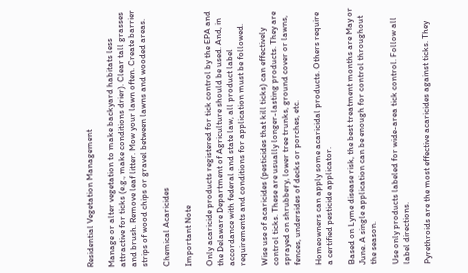Residential Vegetation Management

Manage or alter vegetation to make backyard habitats less attractive for ticks (e.g., make conditions drier). Clear tall grasses and brush. Remove leaf litter. Mow your lawn often. Create barrier strips of wood chips or gravel between lawns and wooded areas.

Chemical Acaricides

Important Note

Only acaricide products registered for tick control by the EPA and the Delaware Department of Agriculture should be used. And, in accordance with federal and state law, all product label requirements and conditions for application must be followed.

Wise use of acaricides (pesticides that kill ticks) can effectively control ticks. These are usually longer-lasting products. They are sprayed on shrubbery, lower tree trunks, ground cover or lawns, fences, undersides of decks or porches, etc.

Homeowners can apply some acaricidal products. Others require a certified pesticide applicator.

Based on Lyme disease risk, the best treatment months are May or June. A single application can be enough for control throughout the season.

Use only products labeled for wide-area tick control. Follow all label directions.

Pyrethroids are the most effective acaricides against ticks. They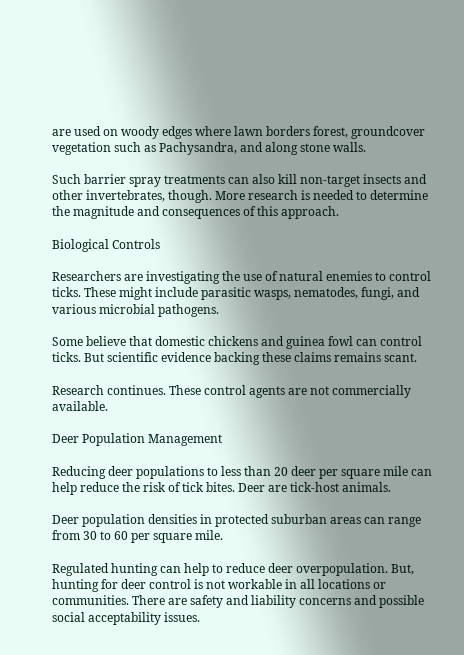are used on woody edges where lawn borders forest, groundcover vegetation such as Pachysandra, and along stone walls.

Such barrier spray treatments can also kill non-target insects and other invertebrates, though. More research is needed to determine the magnitude and consequences of this approach.

Biological Controls

Researchers are investigating the use of natural enemies to control ticks. These might include parasitic wasps, nematodes, fungi, and various microbial pathogens.

Some believe that domestic chickens and guinea fowl can control ticks. But scientific evidence backing these claims remains scant.

Research continues. These control agents are not commercially available.

Deer Population Management

Reducing deer populations to less than 20 deer per square mile can help reduce the risk of tick bites. Deer are tick-host animals.

Deer population densities in protected suburban areas can range from 30 to 60 per square mile.

Regulated hunting can help to reduce deer overpopulation. But, hunting for deer control is not workable in all locations or communities. There are safety and liability concerns and possible social acceptability issues.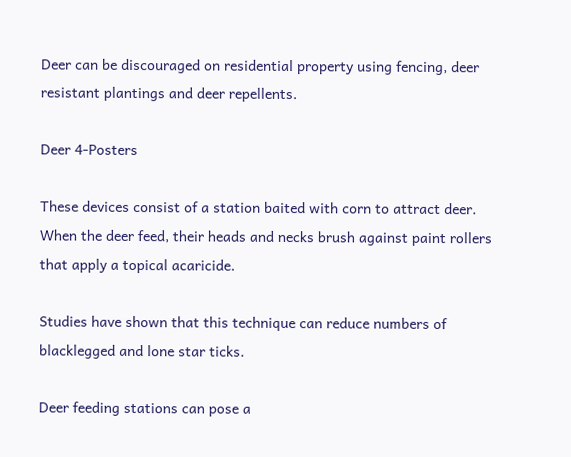Deer can be discouraged on residential property using fencing, deer resistant plantings and deer repellents.

Deer 4-Posters

These devices consist of a station baited with corn to attract deer. When the deer feed, their heads and necks brush against paint rollers that apply a topical acaricide.

Studies have shown that this technique can reduce numbers of blacklegged and lone star ticks.

Deer feeding stations can pose a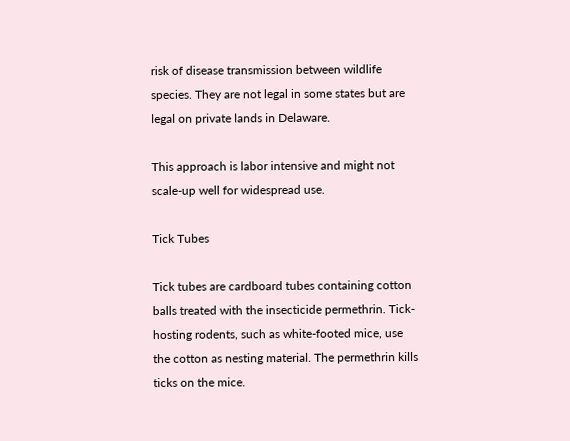risk of disease transmission between wildlife species. They are not legal in some states but are legal on private lands in Delaware.

This approach is labor intensive and might not scale-up well for widespread use.

Tick Tubes

Tick tubes are cardboard tubes containing cotton balls treated with the insecticide permethrin. Tick-hosting rodents, such as white-footed mice, use the cotton as nesting material. The permethrin kills ticks on the mice.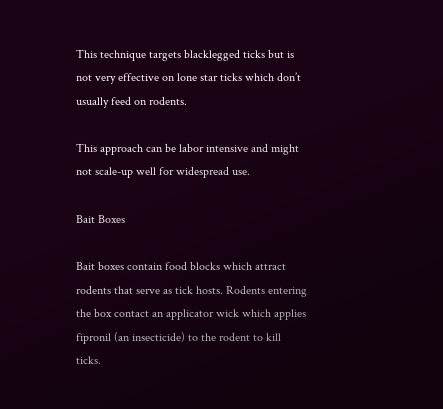This technique targets blacklegged ticks but is not very effective on lone star ticks which don’t usually feed on rodents.

This approach can be labor intensive and might not scale-up well for widespread use.

Bait Boxes

Bait boxes contain food blocks which attract rodents that serve as tick hosts. Rodents entering the box contact an applicator wick which applies fipronil (an insecticide) to the rodent to kill ticks.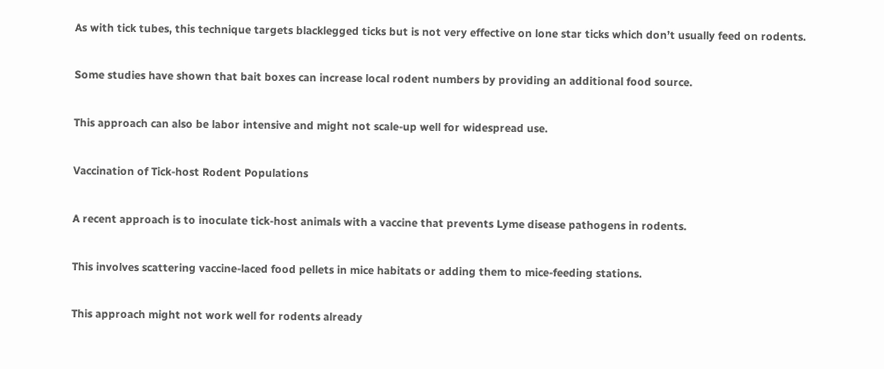As with tick tubes, this technique targets blacklegged ticks but is not very effective on lone star ticks which don’t usually feed on rodents.

Some studies have shown that bait boxes can increase local rodent numbers by providing an additional food source.

This approach can also be labor intensive and might not scale-up well for widespread use.

Vaccination of Tick-host Rodent Populations

A recent approach is to inoculate tick-host animals with a vaccine that prevents Lyme disease pathogens in rodents.

This involves scattering vaccine-laced food pellets in mice habitats or adding them to mice-feeding stations.

This approach might not work well for rodents already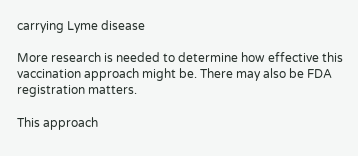carrying Lyme disease

More research is needed to determine how effective this vaccination approach might be. There may also be FDA registration matters.

This approach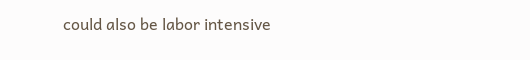could also be labor intensive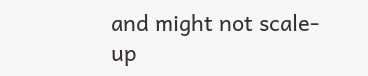and might not scale-up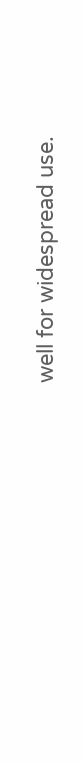well for widespread use.